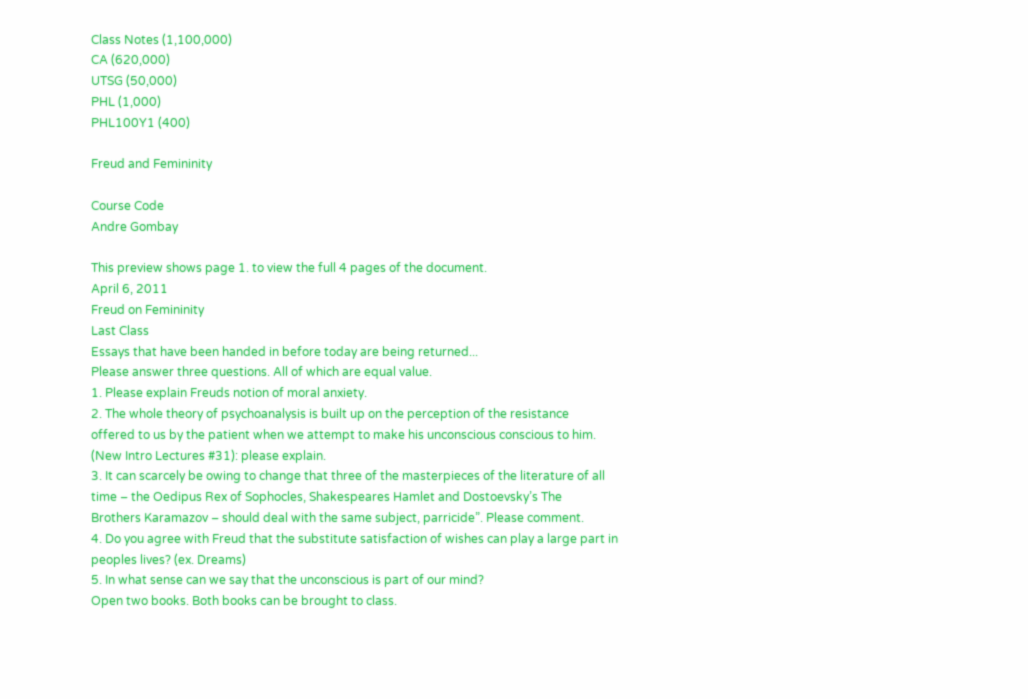Class Notes (1,100,000)
CA (620,000)
UTSG (50,000)
PHL (1,000)
PHL100Y1 (400)

Freud and Femininity

Course Code
Andre Gombay

This preview shows page 1. to view the full 4 pages of the document.
April 6, 2011
Freud on Femininity
Last Class
Essays that have been handed in before today are being returned...
Please answer three questions. All of which are equal value.
1. Please explain Freuds notion of moral anxiety.
2. The whole theory of psychoanalysis is built up on the perception of the resistance
offered to us by the patient when we attempt to make his unconscious conscious to him.
(New Intro Lectures #31): please explain.
3. It can scarcely be owing to change that three of the masterpieces of the literature of all
time – the Oedipus Rex of Sophocles, Shakespeares Hamlet and Dostoevsky’s The
Brothers Karamazov – should deal with the same subject, parricide”. Please comment.
4. Do you agree with Freud that the substitute satisfaction of wishes can play a large part in
peoples lives? (ex. Dreams)
5. In what sense can we say that the unconscious is part of our mind?
Open two books. Both books can be brought to class.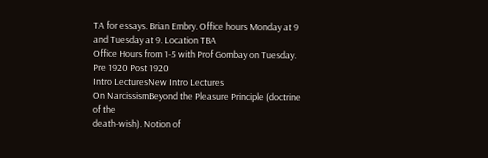TA for essays. Brian Embry. Office hours Monday at 9 and Tuesday at 9. Location TBA
Office Hours from 1-5 with Prof Gombay on Tuesday.
Pre 1920 Post 1920
Intro LecturesNew Intro Lectures
On NarcissismBeyond the Pleasure Principle (doctrine of the
death-wish). Notion of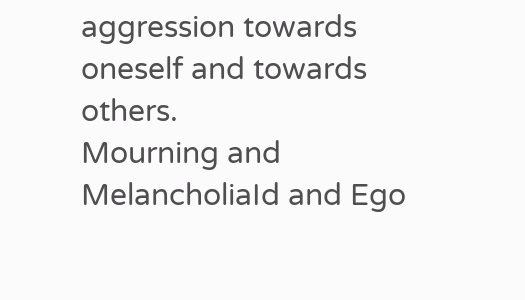aggression towards
oneself and towards others.
Mourning and MelancholiaId and Ego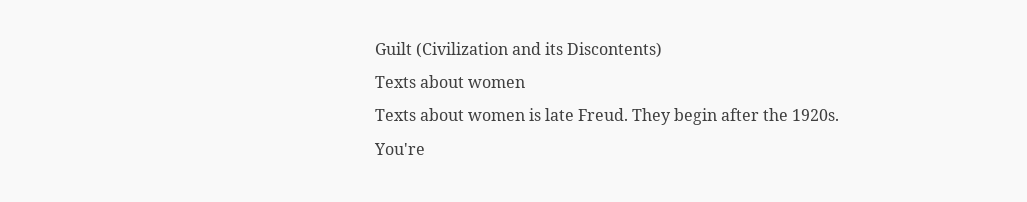Guilt (Civilization and its Discontents)
Texts about women
Texts about women is late Freud. They begin after the 1920s.
You're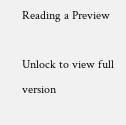Reading a Preview

Unlock to view full version